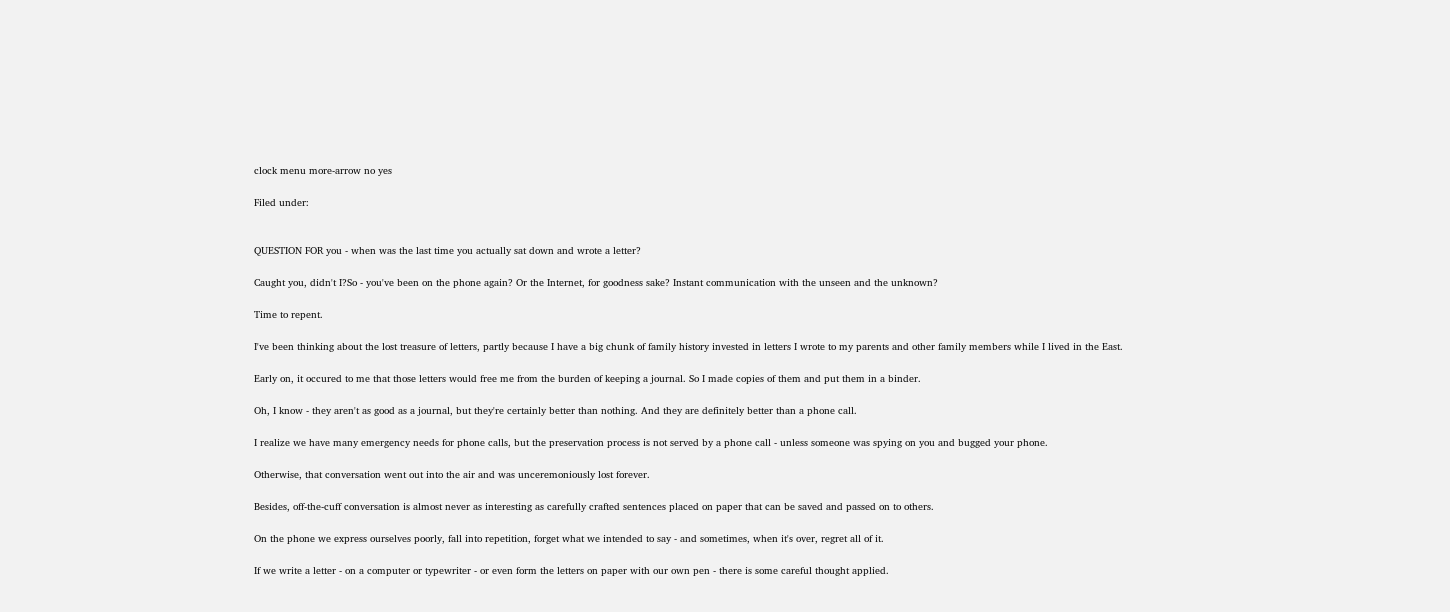clock menu more-arrow no yes

Filed under:


QUESTION FOR you - when was the last time you actually sat down and wrote a letter?

Caught you, didn't I?So - you've been on the phone again? Or the Internet, for goodness sake? Instant communication with the unseen and the unknown?

Time to repent.

I've been thinking about the lost treasure of letters, partly because I have a big chunk of family history invested in letters I wrote to my parents and other family members while I lived in the East.

Early on, it occured to me that those letters would free me from the burden of keeping a journal. So I made copies of them and put them in a binder.

Oh, I know - they aren't as good as a journal, but they're certainly better than nothing. And they are definitely better than a phone call.

I realize we have many emergency needs for phone calls, but the preservation process is not served by a phone call - unless someone was spying on you and bugged your phone.

Otherwise, that conversation went out into the air and was unceremoniously lost forever.

Besides, off-the-cuff conversation is almost never as interesting as carefully crafted sentences placed on paper that can be saved and passed on to others.

On the phone we express ourselves poorly, fall into repetition, forget what we intended to say - and sometimes, when it's over, regret all of it.

If we write a letter - on a computer or typewriter - or even form the letters on paper with our own pen - there is some careful thought applied.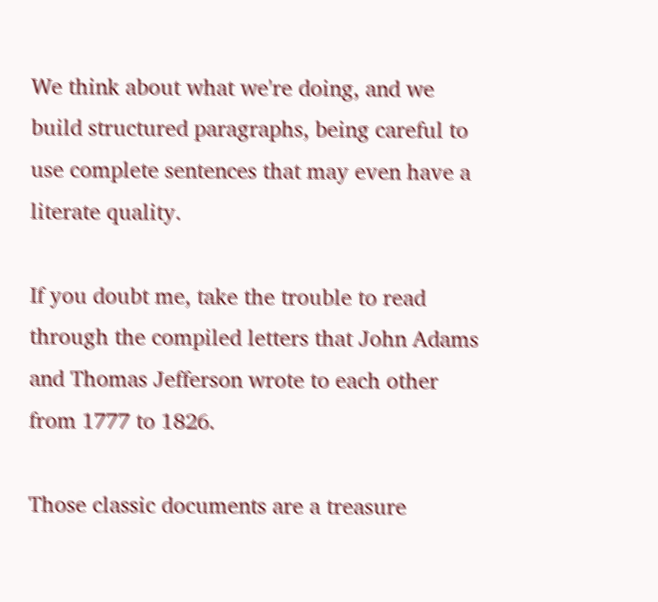We think about what we're doing, and we build structured paragraphs, being careful to use complete sentences that may even have a literate quality.

If you doubt me, take the trouble to read through the compiled letters that John Adams and Thomas Jefferson wrote to each other from 1777 to 1826.

Those classic documents are a treasure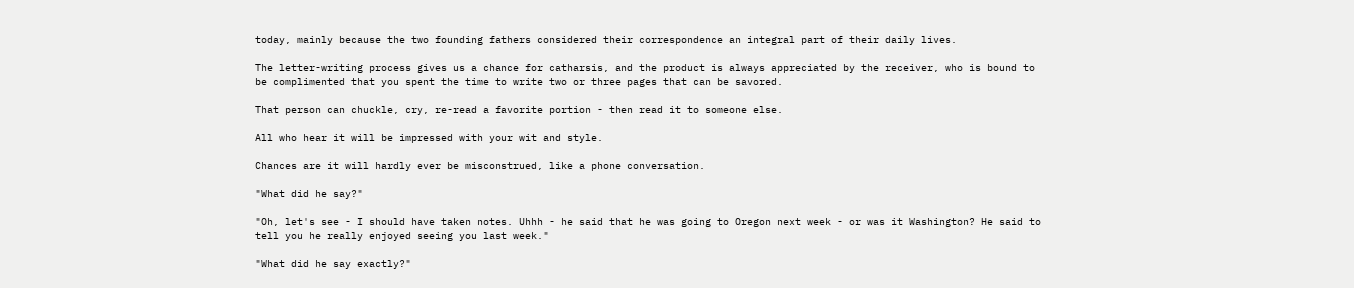today, mainly because the two founding fathers considered their correspondence an integral part of their daily lives.

The letter-writing process gives us a chance for catharsis, and the product is always appreciated by the receiver, who is bound to be complimented that you spent the time to write two or three pages that can be savored.

That person can chuckle, cry, re-read a favorite portion - then read it to someone else.

All who hear it will be impressed with your wit and style.

Chances are it will hardly ever be misconstrued, like a phone conversation.

"What did he say?"

"Oh, let's see - I should have taken notes. Uhhh - he said that he was going to Oregon next week - or was it Washington? He said to tell you he really enjoyed seeing you last week."

"What did he say exactly?"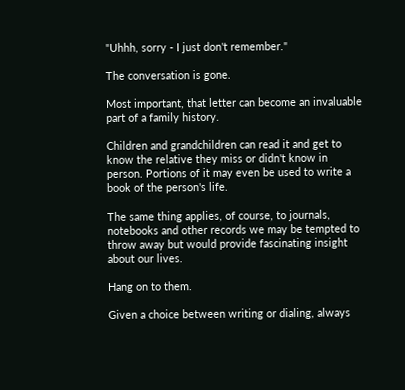"Uhhh, sorry - I just don't remember."

The conversation is gone.

Most important, that letter can become an invaluable part of a family history.

Children and grandchildren can read it and get to know the relative they miss or didn't know in person. Portions of it may even be used to write a book of the person's life.

The same thing applies, of course, to journals, notebooks and other records we may be tempted to throw away but would provide fascinating insight about our lives.

Hang on to them.

Given a choice between writing or dialing, always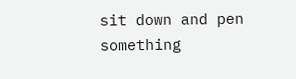sit down and pen something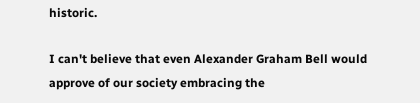historic.

I can't believe that even Alexander Graham Bell would approve of our society embracing the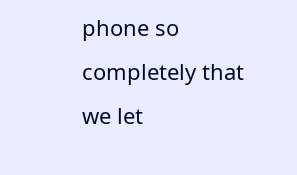phone so completely that we let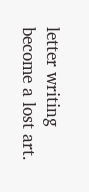letter writing become a lost art.